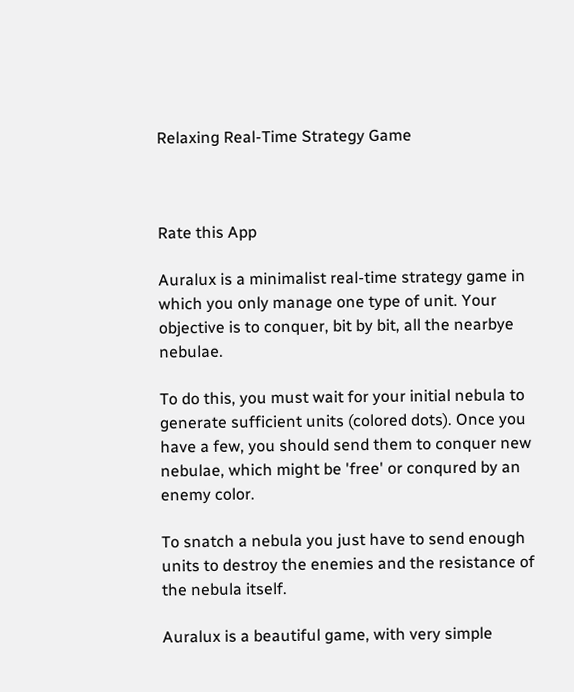Relaxing Real-Time Strategy Game



Rate this App

Auralux is a minimalist real-time strategy game in which you only manage one type of unit. Your objective is to conquer, bit by bit, all the nearbye nebulae.

To do this, you must wait for your initial nebula to generate sufficient units (colored dots). Once you have a few, you should send them to conquer new nebulae, which might be 'free' or conqured by an enemy color.

To snatch a nebula you just have to send enough units to destroy the enemies and the resistance of the nebula itself.

Auralux is a beautiful game, with very simple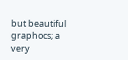but beautiful graphocs; a very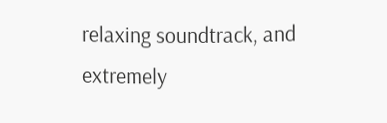relaxing soundtrack, and extremely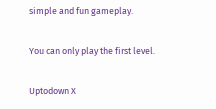simple and fun gameplay.

You can only play the first level.

Uptodown X